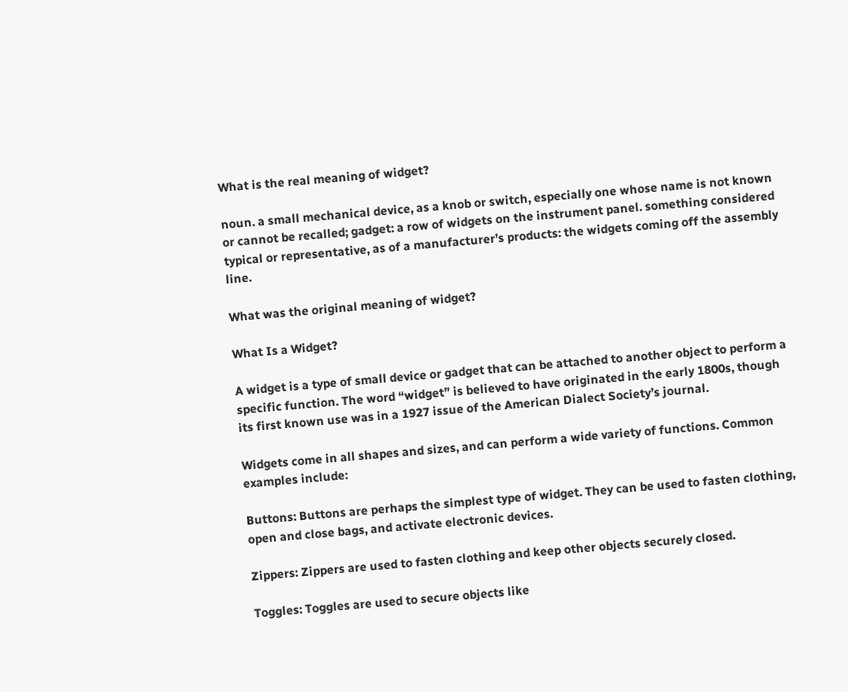What is the real meaning of widget?

noun. a small mechanical device, as a knob or switch, especially one whose name is not known or cannot be recalled; gadget: a row of widgets on the instrument panel. something considered typical or representative, as of a manufacturer’s products: the widgets coming off the assembly line.

What was the original meaning of widget?

What Is a Widget?

A widget is a type of small device or gadget that can be attached to another object to perform a specific function. The word “widget” is believed to have originated in the early 1800s, though its first known use was in a 1927 issue of the American Dialect Society’s journal.

Widgets come in all shapes and sizes, and can perform a wide variety of functions. Common examples include:

Buttons: Buttons are perhaps the simplest type of widget. They can be used to fasten clothing, open and close bags, and activate electronic devices.

Zippers: Zippers are used to fasten clothing and keep other objects securely closed.

Toggles: Toggles are used to secure objects like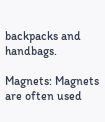backpacks and handbags.

Magnets: Magnets are often used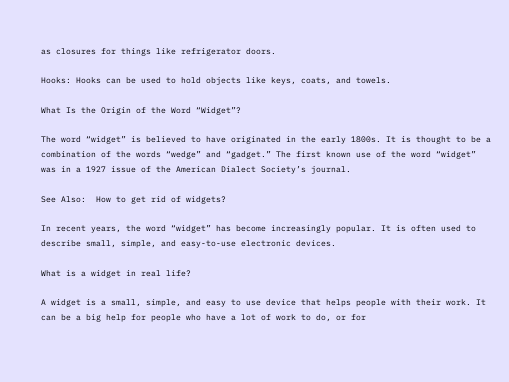as closures for things like refrigerator doors.

Hooks: Hooks can be used to hold objects like keys, coats, and towels.

What Is the Origin of the Word “Widget”?

The word “widget” is believed to have originated in the early 1800s. It is thought to be a combination of the words “wedge” and “gadget.” The first known use of the word “widget” was in a 1927 issue of the American Dialect Society’s journal.

See Also:  How to get rid of widgets?

In recent years, the word “widget” has become increasingly popular. It is often used to describe small, simple, and easy-to-use electronic devices.

What is a widget in real life?

A widget is a small, simple, and easy to use device that helps people with their work. It can be a big help for people who have a lot of work to do, or for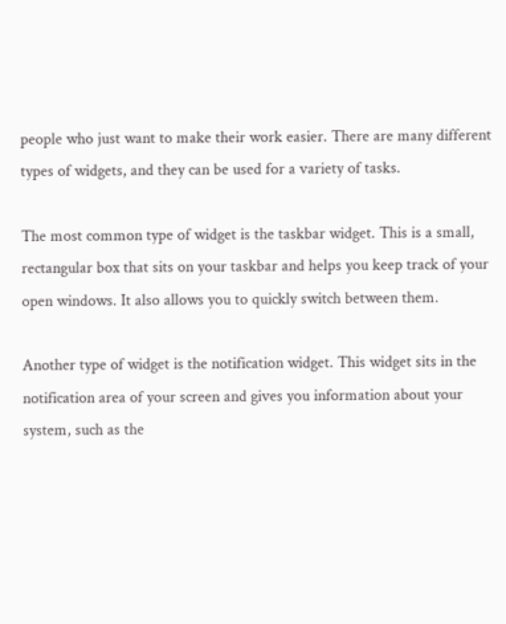people who just want to make their work easier. There are many different types of widgets, and they can be used for a variety of tasks.

The most common type of widget is the taskbar widget. This is a small, rectangular box that sits on your taskbar and helps you keep track of your open windows. It also allows you to quickly switch between them.

Another type of widget is the notification widget. This widget sits in the notification area of your screen and gives you information about your system, such as the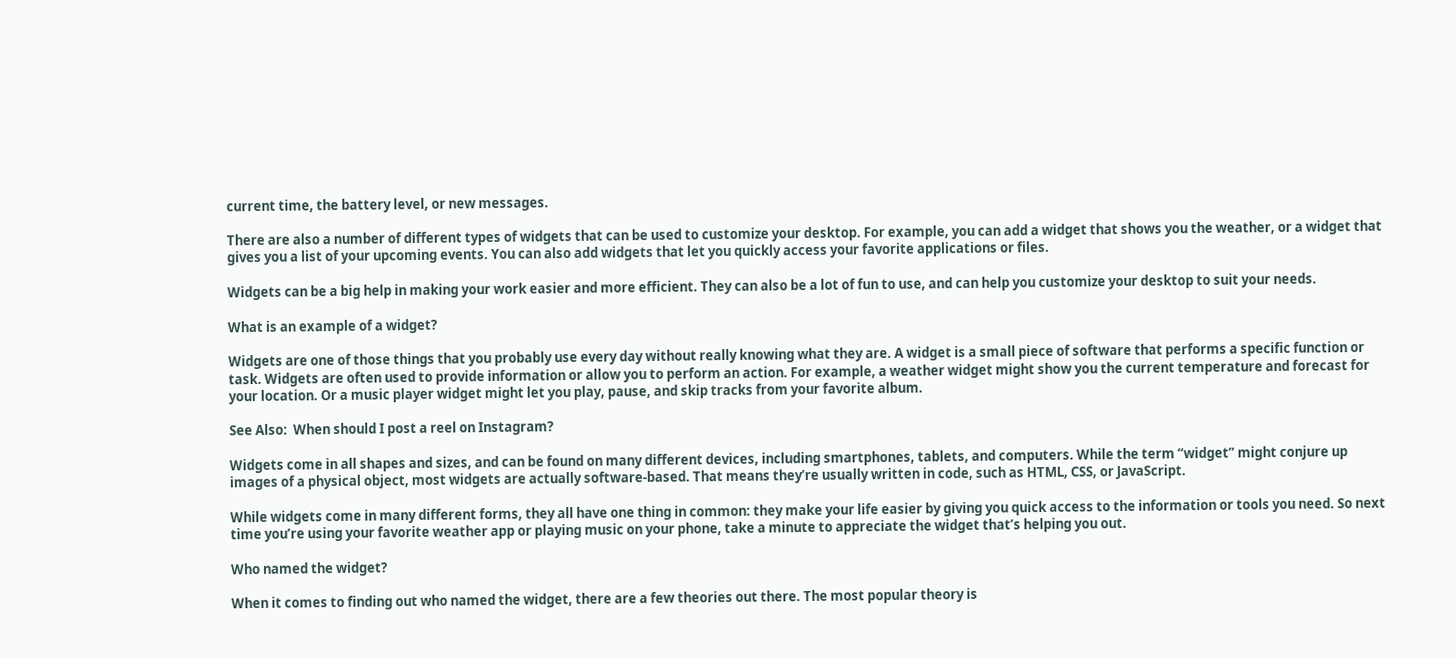current time, the battery level, or new messages.

There are also a number of different types of widgets that can be used to customize your desktop. For example, you can add a widget that shows you the weather, or a widget that gives you a list of your upcoming events. You can also add widgets that let you quickly access your favorite applications or files.

Widgets can be a big help in making your work easier and more efficient. They can also be a lot of fun to use, and can help you customize your desktop to suit your needs.

What is an example of a widget?

Widgets are one of those things that you probably use every day without really knowing what they are. A widget is a small piece of software that performs a specific function or task. Widgets are often used to provide information or allow you to perform an action. For example, a weather widget might show you the current temperature and forecast for your location. Or a music player widget might let you play, pause, and skip tracks from your favorite album.

See Also:  When should I post a reel on Instagram?

Widgets come in all shapes and sizes, and can be found on many different devices, including smartphones, tablets, and computers. While the term “widget” might conjure up images of a physical object, most widgets are actually software-based. That means they’re usually written in code, such as HTML, CSS, or JavaScript.

While widgets come in many different forms, they all have one thing in common: they make your life easier by giving you quick access to the information or tools you need. So next time you’re using your favorite weather app or playing music on your phone, take a minute to appreciate the widget that’s helping you out.

Who named the widget?

When it comes to finding out who named the widget, there are a few theories out there. The most popular theory is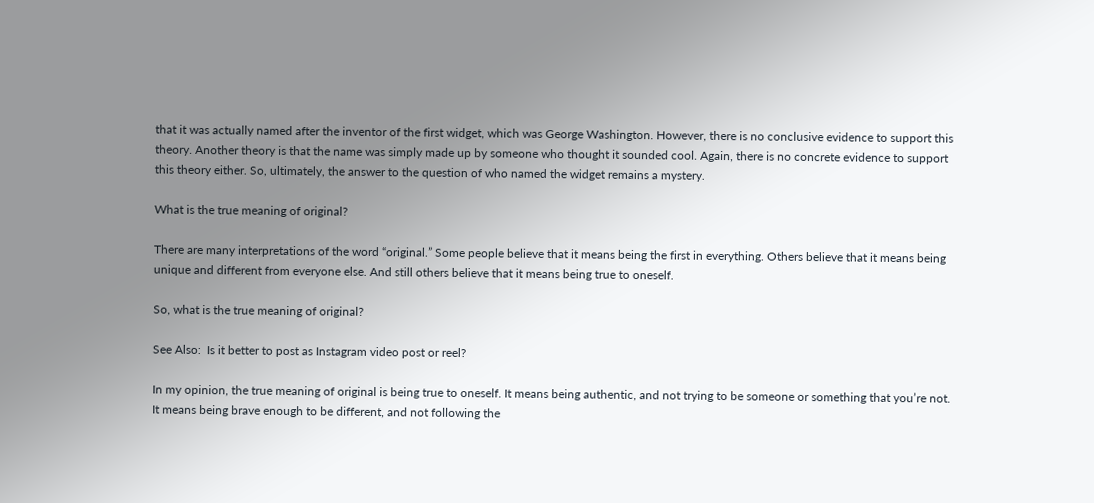that it was actually named after the inventor of the first widget, which was George Washington. However, there is no conclusive evidence to support this theory. Another theory is that the name was simply made up by someone who thought it sounded cool. Again, there is no concrete evidence to support this theory either. So, ultimately, the answer to the question of who named the widget remains a mystery.

What is the true meaning of original?

There are many interpretations of the word “original.” Some people believe that it means being the first in everything. Others believe that it means being unique and different from everyone else. And still others believe that it means being true to oneself.

So, what is the true meaning of original?

See Also:  Is it better to post as Instagram video post or reel?

In my opinion, the true meaning of original is being true to oneself. It means being authentic, and not trying to be someone or something that you’re not. It means being brave enough to be different, and not following the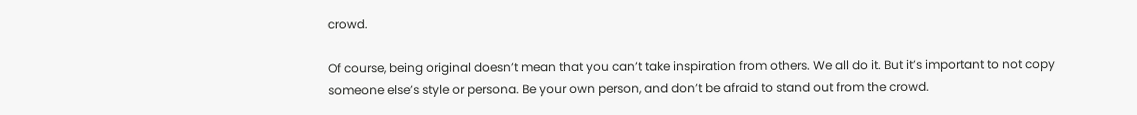crowd.

Of course, being original doesn’t mean that you can’t take inspiration from others. We all do it. But it’s important to not copy someone else’s style or persona. Be your own person, and don’t be afraid to stand out from the crowd.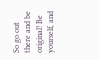So go out there and be original! Be yourself, and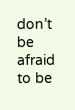don’t be afraid to be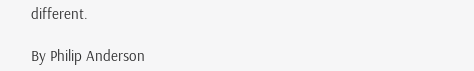different.

By Philip Anderson